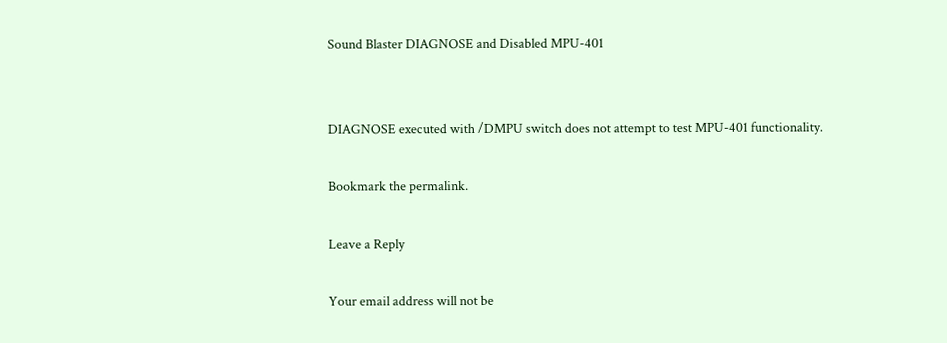Sound Blaster DIAGNOSE and Disabled MPU-401


DIAGNOSE executed with /DMPU switch does not attempt to test MPU-401 functionality.

Bookmark the permalink.

Leave a Reply

Your email address will not be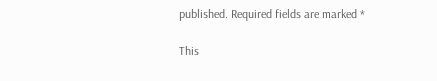published. Required fields are marked *

This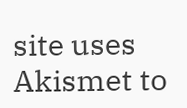site uses Akismet to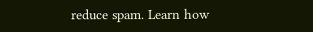reduce spam. Learn how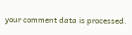your comment data is processed.